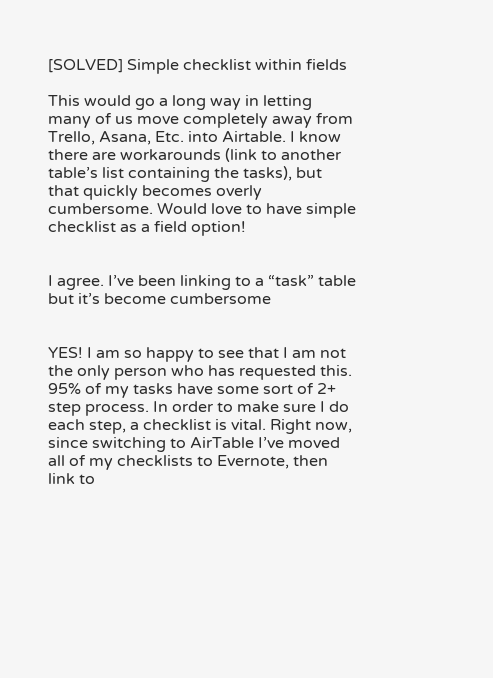[SOLVED] Simple checklist within fields

This would go a long way in letting many of us move completely away from Trello, Asana, Etc. into Airtable. I know there are workarounds (link to another table’s list containing the tasks), but that quickly becomes overly cumbersome. Would love to have simple checklist as a field option!


I agree. I’ve been linking to a “task” table but it’s become cumbersome


YES! I am so happy to see that I am not the only person who has requested this. 95% of my tasks have some sort of 2+ step process. In order to make sure I do each step, a checklist is vital. Right now, since switching to AirTable I’ve moved all of my checklists to Evernote, then link to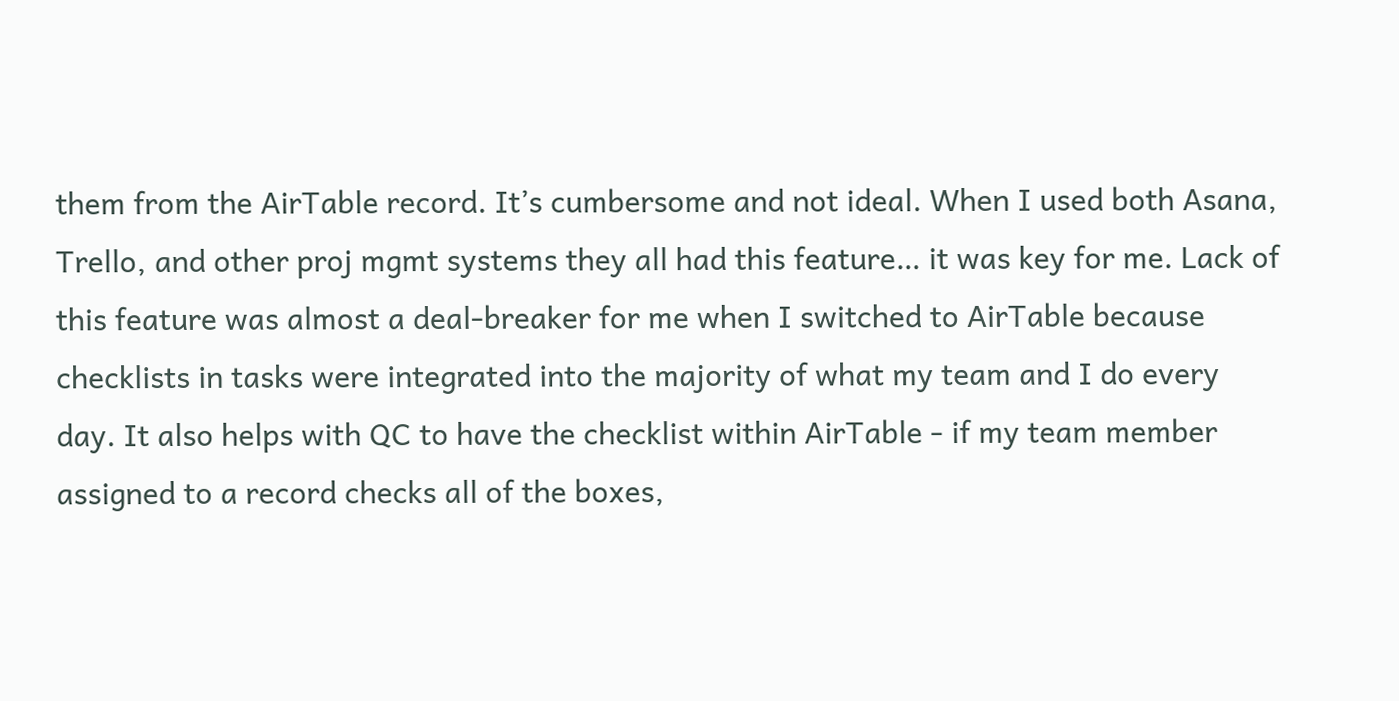them from the AirTable record. It’s cumbersome and not ideal. When I used both Asana, Trello, and other proj mgmt systems they all had this feature… it was key for me. Lack of this feature was almost a deal-breaker for me when I switched to AirTable because checklists in tasks were integrated into the majority of what my team and I do every day. It also helps with QC to have the checklist within AirTable - if my team member assigned to a record checks all of the boxes,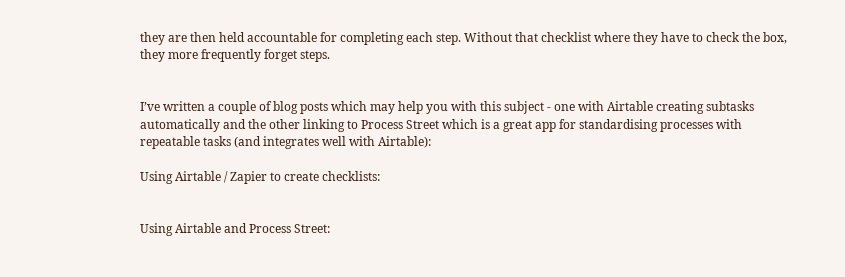they are then held accountable for completing each step. Without that checklist where they have to check the box, they more frequently forget steps.


I’ve written a couple of blog posts which may help you with this subject - one with Airtable creating subtasks automatically and the other linking to Process Street which is a great app for standardising processes with repeatable tasks (and integrates well with Airtable):

Using Airtable / Zapier to create checklists:


Using Airtable and Process Street: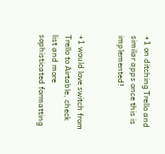+1 on ditching Trello and similar apps once this is implemented!


+1 would love switch from Trello to Airtable, check list and more sophisticated formatting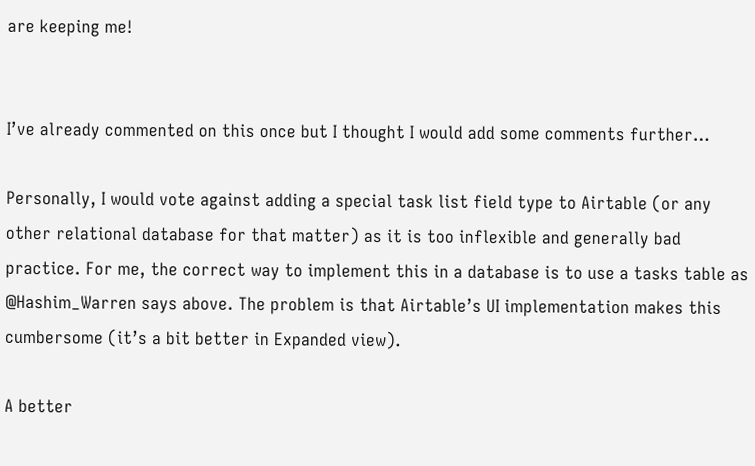are keeping me!


I’ve already commented on this once but I thought I would add some comments further…

Personally, I would vote against adding a special task list field type to Airtable (or any other relational database for that matter) as it is too inflexible and generally bad practice. For me, the correct way to implement this in a database is to use a tasks table as @Hashim_Warren says above. The problem is that Airtable’s UI implementation makes this cumbersome (it’s a bit better in Expanded view).

A better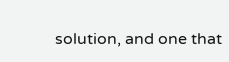solution, and one that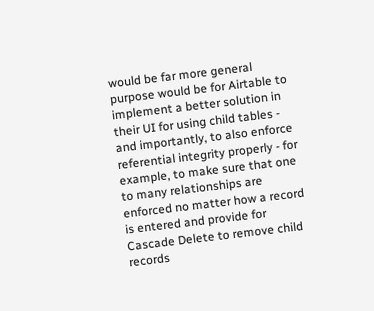would be far more general purpose would be for Airtable to implement a better solution in their UI for using child tables - and importantly, to also enforce referential integrity properly - for example, to make sure that one to many relationships are enforced no matter how a record is entered and provide for Cascade Delete to remove child records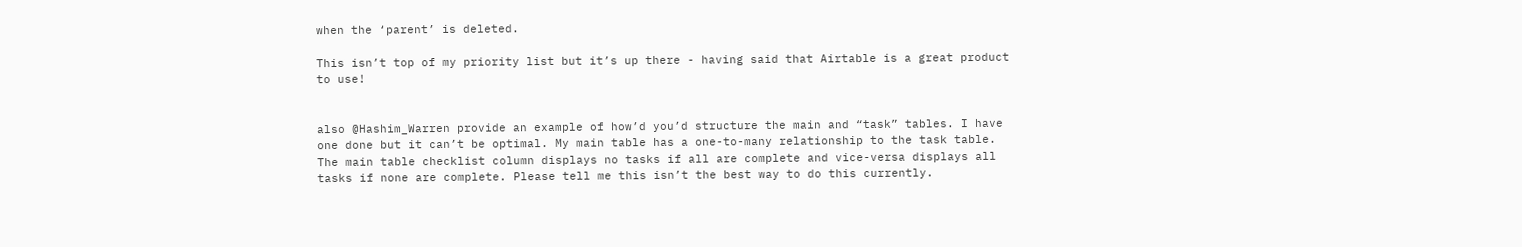when the ‘parent’ is deleted.

This isn’t top of my priority list but it’s up there - having said that Airtable is a great product to use!


also @Hashim_Warren provide an example of how’d you’d structure the main and “task” tables. I have one done but it can’t be optimal. My main table has a one-to-many relationship to the task table. The main table checklist column displays no tasks if all are complete and vice-versa displays all tasks if none are complete. Please tell me this isn’t the best way to do this currently.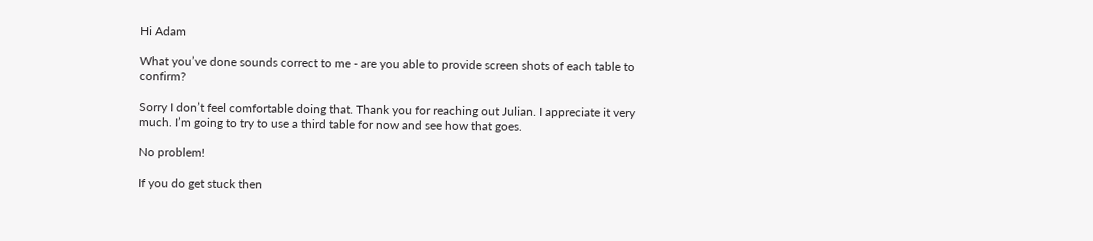Hi Adam

What you’ve done sounds correct to me - are you able to provide screen shots of each table to confirm?

Sorry I don’t feel comfortable doing that. Thank you for reaching out Julian. I appreciate it very much. I’m going to try to use a third table for now and see how that goes.

No problem!

If you do get stuck then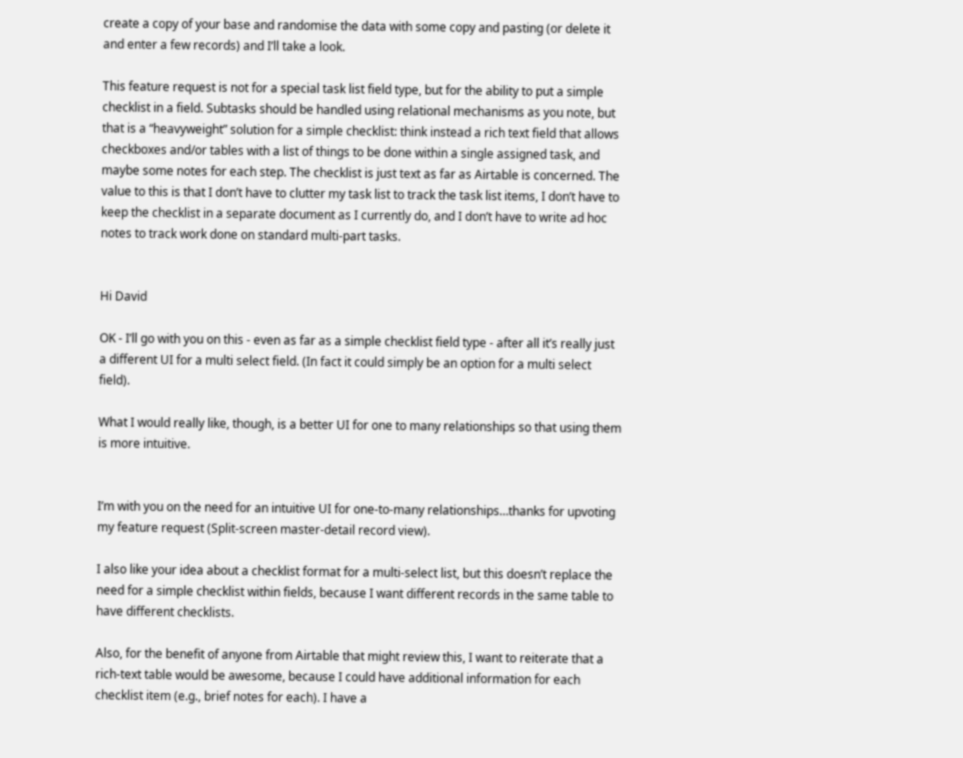create a copy of your base and randomise the data with some copy and pasting (or delete it and enter a few records) and I’ll take a look.

This feature request is not for a special task list field type, but for the ability to put a simple checklist in a field. Subtasks should be handled using relational mechanisms as you note, but that is a “heavyweight” solution for a simple checklist: think instead a rich text field that allows checkboxes and/or tables with a list of things to be done within a single assigned task, and maybe some notes for each step. The checklist is just text as far as Airtable is concerned. The value to this is that I don’t have to clutter my task list to track the task list items, I don’t have to keep the checklist in a separate document as I currently do, and I don’t have to write ad hoc notes to track work done on standard multi-part tasks.


Hi David

OK - I’ll go with you on this - even as far as a simple checklist field type - after all it’s really just a different UI for a multi select field. (In fact it could simply be an option for a multi select field).

What I would really like, though, is a better UI for one to many relationships so that using them is more intuitive.


I’m with you on the need for an intuitive UI for one-to-many relationships…thanks for upvoting my feature request (Split-screen master-detail record view).

I also like your idea about a checklist format for a multi-select list, but this doesn’t replace the need for a simple checklist within fields, because I want different records in the same table to have different checklists.

Also, for the benefit of anyone from Airtable that might review this, I want to reiterate that a rich-text table would be awesome, because I could have additional information for each checklist item (e.g., brief notes for each). I have a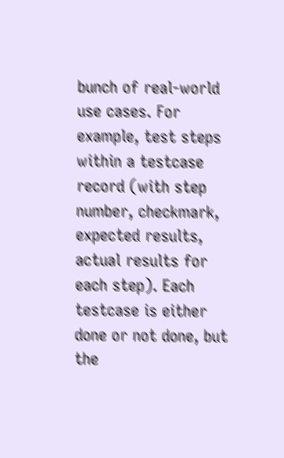bunch of real-world use cases. For example, test steps within a testcase record (with step number, checkmark, expected results, actual results for each step). Each testcase is either done or not done, but the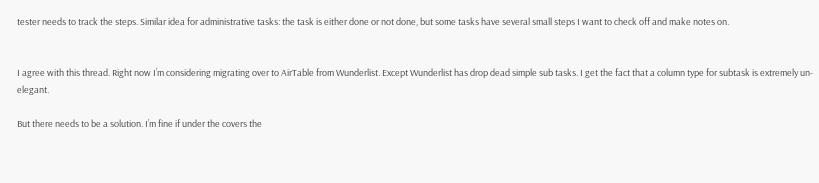tester needs to track the steps. Similar idea for administrative tasks: the task is either done or not done, but some tasks have several small steps I want to check off and make notes on.


I agree with this thread. Right now I’m considering migrating over to AirTable from Wunderlist. Except Wunderlist has drop dead simple sub tasks. I get the fact that a column type for subtask is extremely un-elegant.

But there needs to be a solution. I’m fine if under the covers the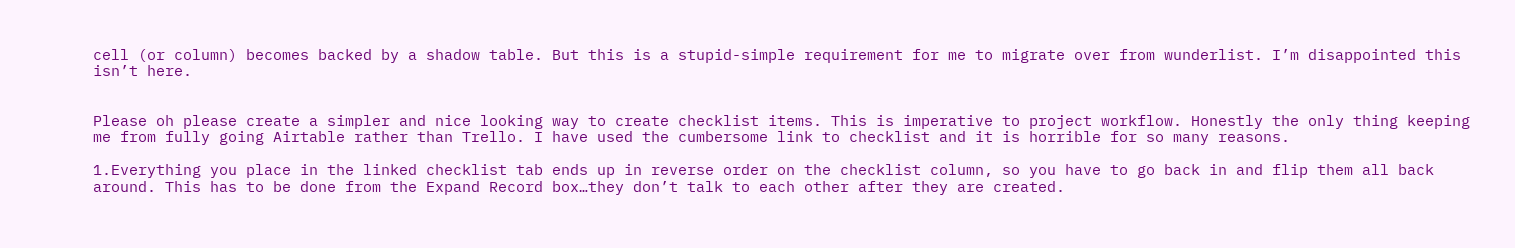cell (or column) becomes backed by a shadow table. But this is a stupid-simple requirement for me to migrate over from wunderlist. I’m disappointed this isn’t here.


Please oh please create a simpler and nice looking way to create checklist items. This is imperative to project workflow. Honestly the only thing keeping me from fully going Airtable rather than Trello. I have used the cumbersome link to checklist and it is horrible for so many reasons.

1.Everything you place in the linked checklist tab ends up in reverse order on the checklist column, so you have to go back in and flip them all back around. This has to be done from the Expand Record box…they don’t talk to each other after they are created.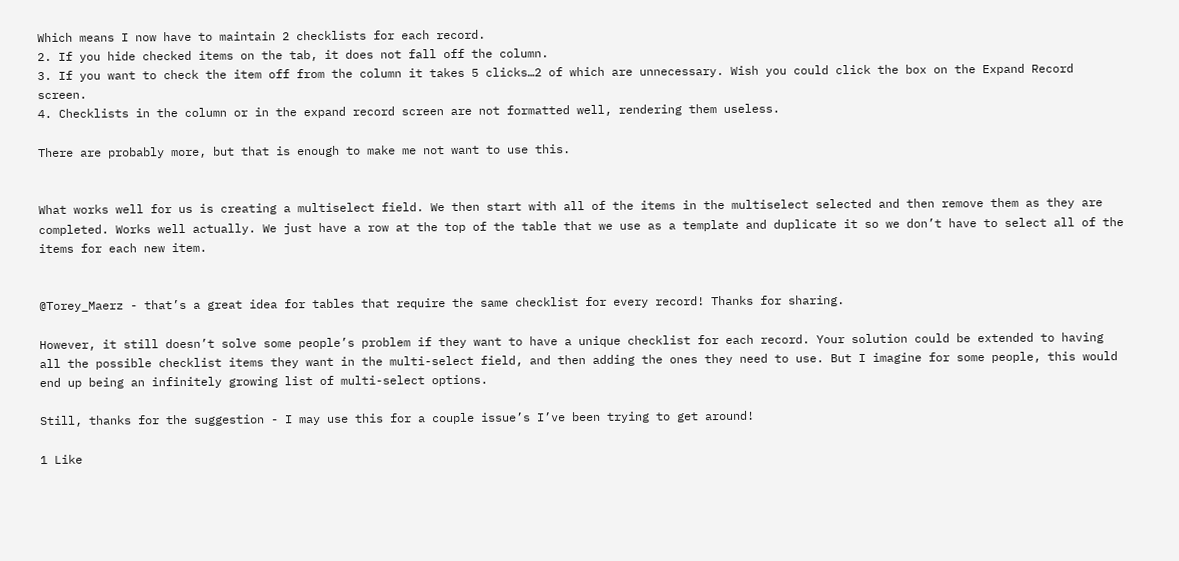Which means I now have to maintain 2 checklists for each record.
2. If you hide checked items on the tab, it does not fall off the column.
3. If you want to check the item off from the column it takes 5 clicks…2 of which are unnecessary. Wish you could click the box on the Expand Record screen.
4. Checklists in the column or in the expand record screen are not formatted well, rendering them useless.

There are probably more, but that is enough to make me not want to use this.


What works well for us is creating a multiselect field. We then start with all of the items in the multiselect selected and then remove them as they are completed. Works well actually. We just have a row at the top of the table that we use as a template and duplicate it so we don’t have to select all of the items for each new item.


@Torey_Maerz - that’s a great idea for tables that require the same checklist for every record! Thanks for sharing.

However, it still doesn’t solve some people’s problem if they want to have a unique checklist for each record. Your solution could be extended to having all the possible checklist items they want in the multi-select field, and then adding the ones they need to use. But I imagine for some people, this would end up being an infinitely growing list of multi-select options.

Still, thanks for the suggestion - I may use this for a couple issue’s I’ve been trying to get around!

1 Like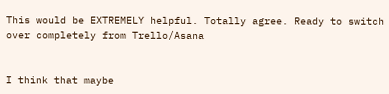This would be EXTREMELY helpful. Totally agree. Ready to switch over completely from Trello/Asana


I think that maybe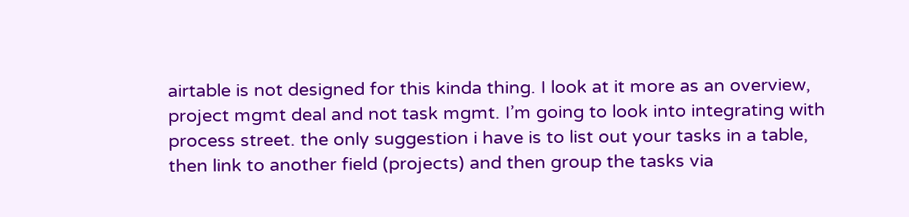airtable is not designed for this kinda thing. I look at it more as an overview, project mgmt deal and not task mgmt. I’m going to look into integrating with process street. the only suggestion i have is to list out your tasks in a table, then link to another field (projects) and then group the tasks via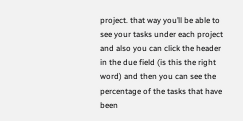project. that way you’ll be able to see your tasks under each project and also you can click the header in the due field (is this the right word) and then you can see the percentage of the tasks that have been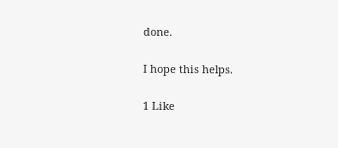done.

I hope this helps.

1 Like